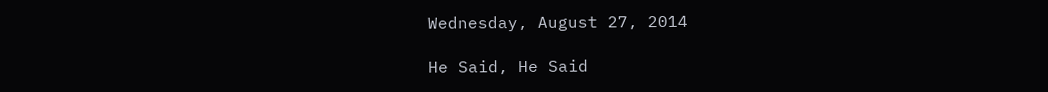Wednesday, August 27, 2014

He Said, He Said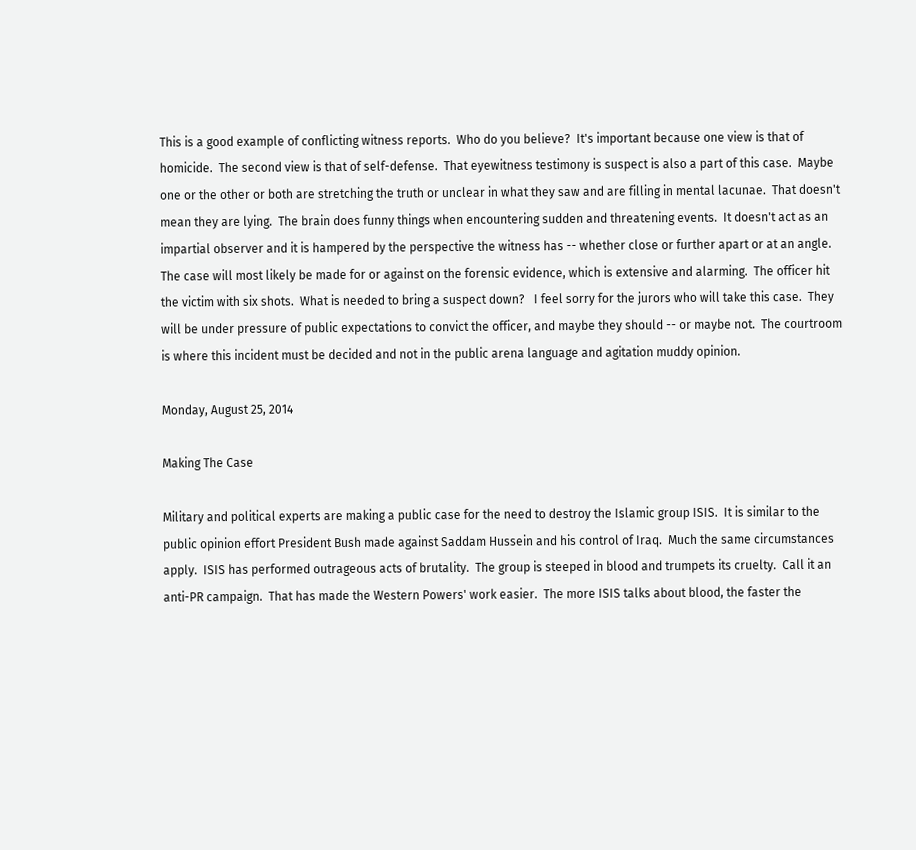This is a good example of conflicting witness reports.  Who do you believe?  It's important because one view is that of homicide.  The second view is that of self-defense.  That eyewitness testimony is suspect is also a part of this case.  Maybe one or the other or both are stretching the truth or unclear in what they saw and are filling in mental lacunae.  That doesn't mean they are lying.  The brain does funny things when encountering sudden and threatening events.  It doesn't act as an impartial observer and it is hampered by the perspective the witness has -- whether close or further apart or at an angle.  The case will most likely be made for or against on the forensic evidence, which is extensive and alarming.  The officer hit the victim with six shots.  What is needed to bring a suspect down?   I feel sorry for the jurors who will take this case.  They will be under pressure of public expectations to convict the officer, and maybe they should -- or maybe not.  The courtroom is where this incident must be decided and not in the public arena language and agitation muddy opinion.

Monday, August 25, 2014

Making The Case

Military and political experts are making a public case for the need to destroy the Islamic group ISIS.  It is similar to the public opinion effort President Bush made against Saddam Hussein and his control of Iraq.  Much the same circumstances apply.  ISIS has performed outrageous acts of brutality.  The group is steeped in blood and trumpets its cruelty.  Call it an anti-PR campaign.  That has made the Western Powers' work easier.  The more ISIS talks about blood, the faster the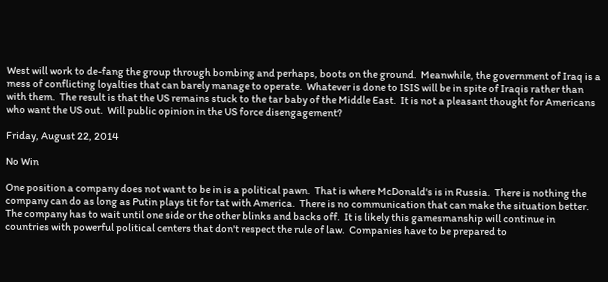West will work to de-fang the group through bombing and perhaps, boots on the ground.  Meanwhile, the government of Iraq is a mess of conflicting loyalties that can barely manage to operate.  Whatever is done to ISIS will be in spite of Iraqis rather than with them.  The result is that the US remains stuck to the tar baby of the Middle East.  It is not a pleasant thought for Americans who want the US out.  Will public opinion in the US force disengagement?

Friday, August 22, 2014

No Win

One position a company does not want to be in is a political pawn.  That is where McDonald's is in Russia.  There is nothing the company can do as long as Putin plays tit for tat with America.  There is no communication that can make the situation better.  The company has to wait until one side or the other blinks and backs off.  It is likely this gamesmanship will continue in countries with powerful political centers that don't respect the rule of law.  Companies have to be prepared to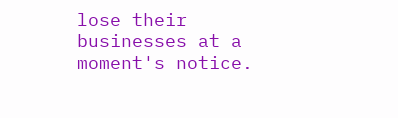lose their businesses at a moment's notice.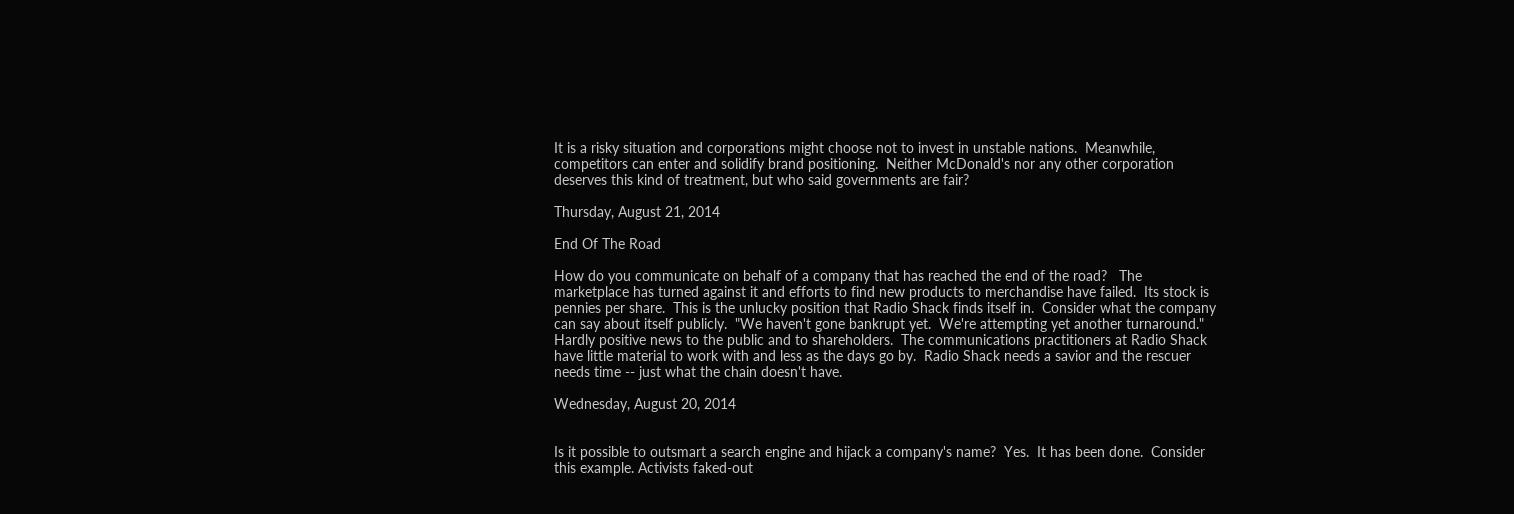It is a risky situation and corporations might choose not to invest in unstable nations.  Meanwhile, competitors can enter and solidify brand positioning.  Neither McDonald's nor any other corporation deserves this kind of treatment, but who said governments are fair?

Thursday, August 21, 2014

End Of The Road

How do you communicate on behalf of a company that has reached the end of the road?   The marketplace has turned against it and efforts to find new products to merchandise have failed.  Its stock is pennies per share.  This is the unlucky position that Radio Shack finds itself in.  Consider what the company can say about itself publicly.  "We haven't gone bankrupt yet.  We're attempting yet another turnaround."  Hardly positive news to the public and to shareholders.  The communications practitioners at Radio Shack have little material to work with and less as the days go by.  Radio Shack needs a savior and the rescuer needs time -- just what the chain doesn't have.

Wednesday, August 20, 2014


Is it possible to outsmart a search engine and hijack a company's name?  Yes.  It has been done.  Consider this example. Activists faked-out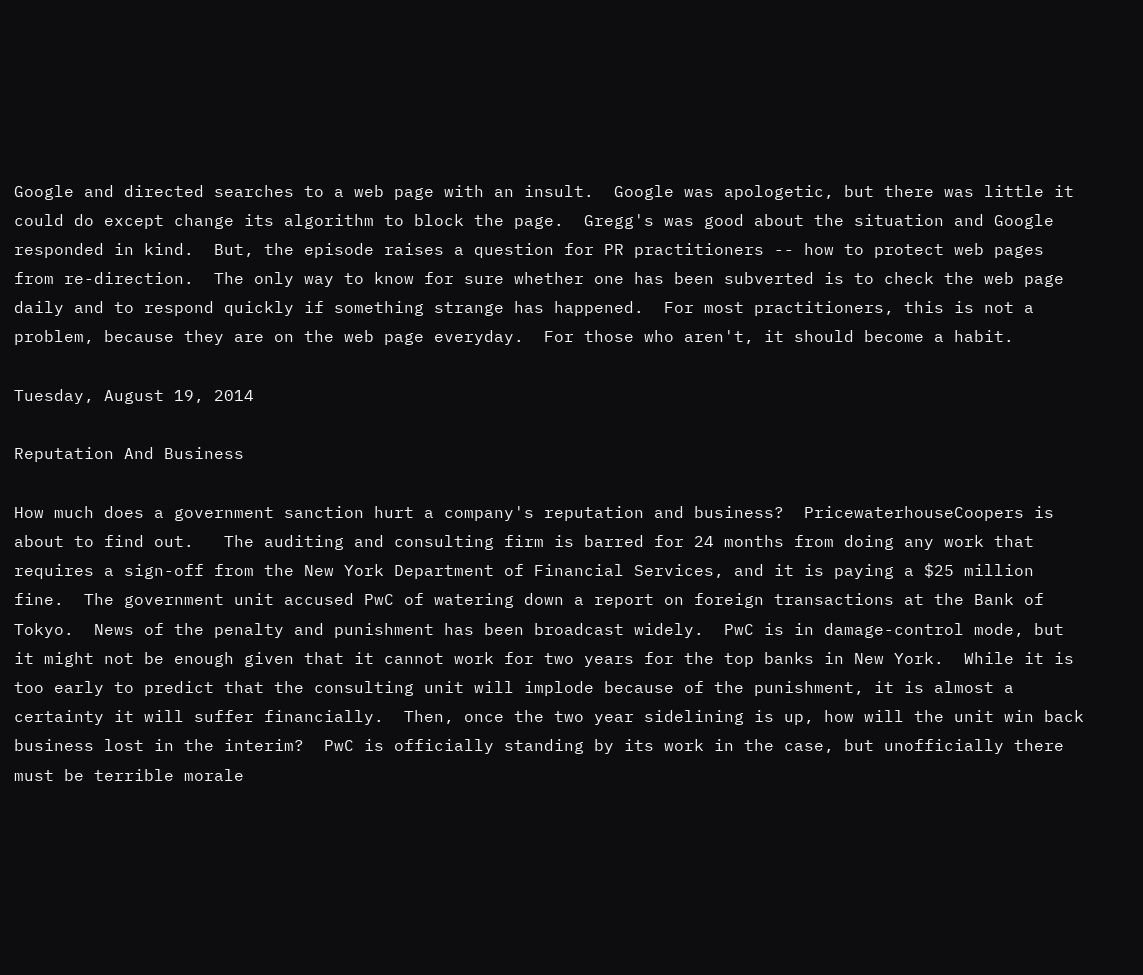Google and directed searches to a web page with an insult.  Google was apologetic, but there was little it could do except change its algorithm to block the page.  Gregg's was good about the situation and Google responded in kind.  But, the episode raises a question for PR practitioners -- how to protect web pages from re-direction.  The only way to know for sure whether one has been subverted is to check the web page daily and to respond quickly if something strange has happened.  For most practitioners, this is not a problem, because they are on the web page everyday.  For those who aren't, it should become a habit.

Tuesday, August 19, 2014

Reputation And Business

How much does a government sanction hurt a company's reputation and business?  PricewaterhouseCoopers is about to find out.   The auditing and consulting firm is barred for 24 months from doing any work that requires a sign-off from the New York Department of Financial Services, and it is paying a $25 million fine.  The government unit accused PwC of watering down a report on foreign transactions at the Bank of Tokyo.  News of the penalty and punishment has been broadcast widely.  PwC is in damage-control mode, but it might not be enough given that it cannot work for two years for the top banks in New York.  While it is too early to predict that the consulting unit will implode because of the punishment, it is almost a certainty it will suffer financially.  Then, once the two year sidelining is up, how will the unit win back business lost in the interim?  PwC is officially standing by its work in the case, but unofficially there must be terrible morale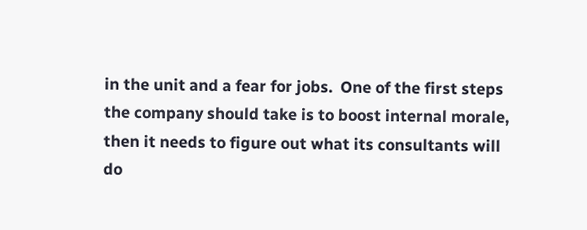in the unit and a fear for jobs.  One of the first steps the company should take is to boost internal morale, then it needs to figure out what its consultants will do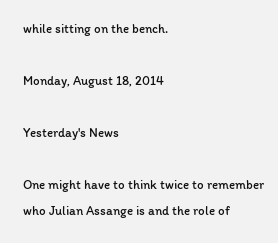while sitting on the bench.

Monday, August 18, 2014

Yesterday's News

One might have to think twice to remember who Julian Assange is and the role of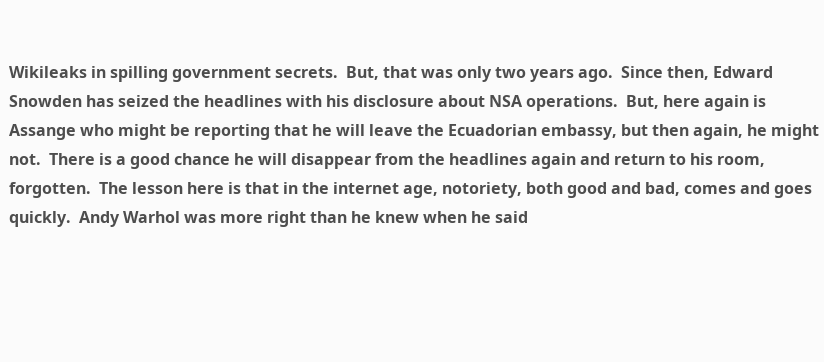Wikileaks in spilling government secrets.  But, that was only two years ago.  Since then, Edward Snowden has seized the headlines with his disclosure about NSA operations.  But, here again is Assange who might be reporting that he will leave the Ecuadorian embassy, but then again, he might not.  There is a good chance he will disappear from the headlines again and return to his room, forgotten.  The lesson here is that in the internet age, notoriety, both good and bad, comes and goes quickly.  Andy Warhol was more right than he knew when he said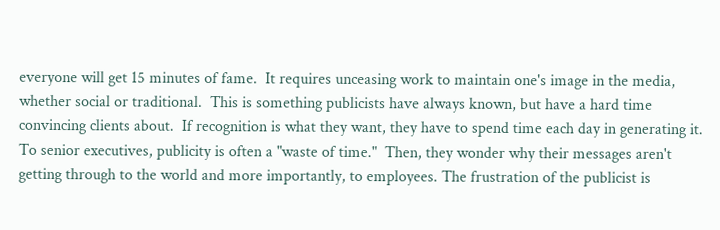everyone will get 15 minutes of fame.  It requires unceasing work to maintain one's image in the media, whether social or traditional.  This is something publicists have always known, but have a hard time convincing clients about.  If recognition is what they want, they have to spend time each day in generating it.  To senior executives, publicity is often a "waste of time."  Then, they wonder why their messages aren't getting through to the world and more importantly, to employees. The frustration of the publicist is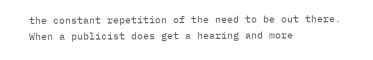the constant repetition of the need to be out there.  When a publicist does get a hearing and more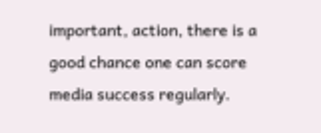important, action, there is a good chance one can score media success regularly.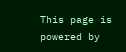This page is powered by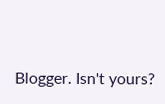Blogger. Isn't yours?